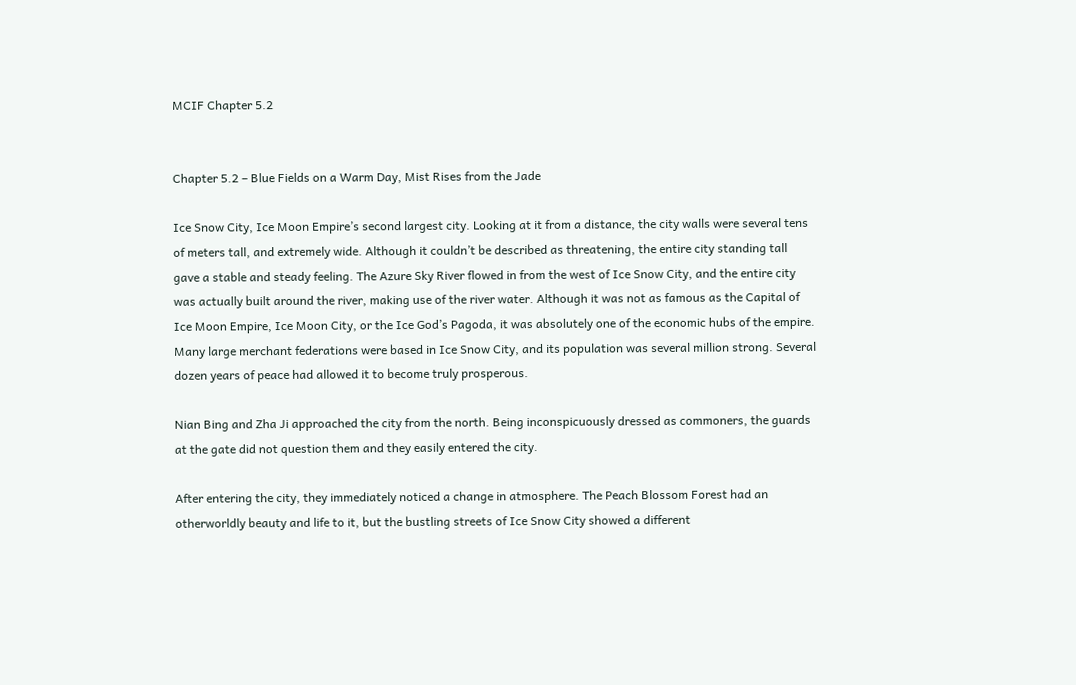MCIF Chapter 5.2


Chapter 5.2 – Blue Fields on a Warm Day, Mist Rises from the Jade

Ice Snow City, Ice Moon Empire’s second largest city. Looking at it from a distance, the city walls were several tens of meters tall, and extremely wide. Although it couldn’t be described as threatening, the entire city standing tall gave a stable and steady feeling. The Azure Sky River flowed in from the west of Ice Snow City, and the entire city was actually built around the river, making use of the river water. Although it was not as famous as the Capital of Ice Moon Empire, Ice Moon City, or the Ice God’s Pagoda, it was absolutely one of the economic hubs of the empire. Many large merchant federations were based in Ice Snow City, and its population was several million strong. Several dozen years of peace had allowed it to become truly prosperous.

Nian Bing and Zha Ji approached the city from the north. Being inconspicuously dressed as commoners, the guards at the gate did not question them and they easily entered the city.

After entering the city, they immediately noticed a change in atmosphere. The Peach Blossom Forest had an otherworldly beauty and life to it, but the bustling streets of Ice Snow City showed a different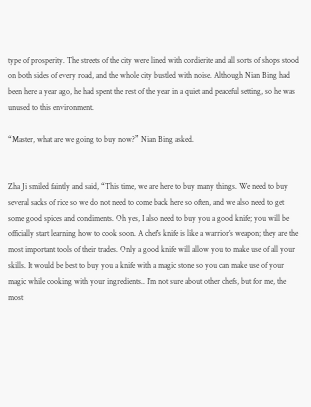type of prosperity. The streets of the city were lined with cordierite and all sorts of shops stood on both sides of every road, and the whole city bustled with noise. Although Nian Bing had been here a year ago, he had spent the rest of the year in a quiet and peaceful setting, so he was unused to this environment.

“Master, what are we going to buy now?” Nian Bing asked.


Zha Ji smiled faintly and said, “This time, we are here to buy many things. We need to buy several sacks of rice so we do not need to come back here so often, and we also need to get some good spices and condiments. Oh yes, I also need to buy you a good knife; you will be officially start learning how to cook soon. A chef’s knife is like a warrior’s weapon; they are the most important tools of their trades. Only a good knife will allow you to make use of all your skills. It would be best to buy you a knife with a magic stone so you can make use of your magic while cooking with your ingredients.. I’m not sure about other chefs, but for me, the most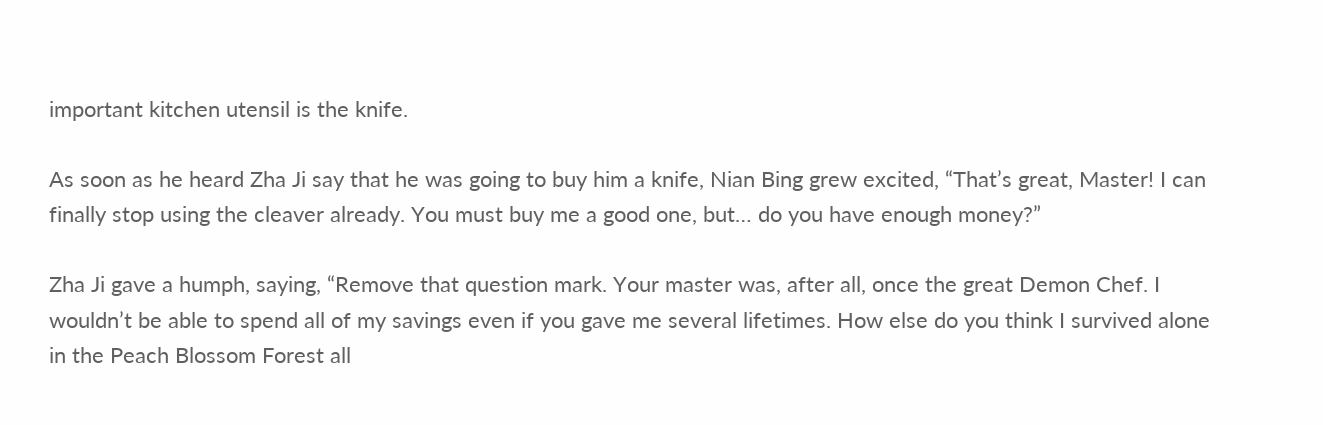important kitchen utensil is the knife.

As soon as he heard Zha Ji say that he was going to buy him a knife, Nian Bing grew excited, “That’s great, Master! I can finally stop using the cleaver already. You must buy me a good one, but… do you have enough money?”

Zha Ji gave a humph, saying, “Remove that question mark. Your master was, after all, once the great Demon Chef. I wouldn’t be able to spend all of my savings even if you gave me several lifetimes. How else do you think I survived alone in the Peach Blossom Forest all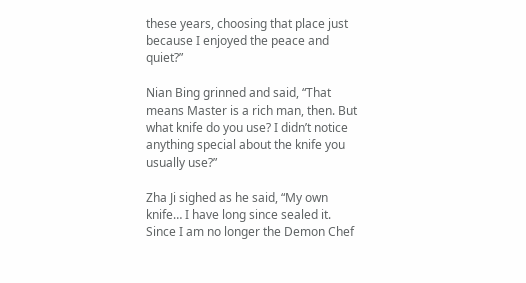these years, choosing that place just because I enjoyed the peace and quiet?”

Nian Bing grinned and said, “That means Master is a rich man, then. But what knife do you use? I didn’t notice anything special about the knife you usually use?”

Zha Ji sighed as he said, “My own knife… I have long since sealed it. Since I am no longer the Demon Chef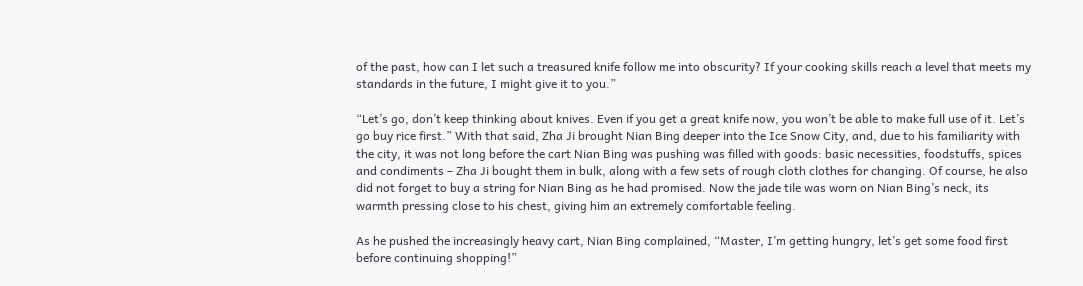of the past, how can I let such a treasured knife follow me into obscurity? If your cooking skills reach a level that meets my standards in the future, I might give it to you.”

“Let’s go, don’t keep thinking about knives. Even if you get a great knife now, you won’t be able to make full use of it. Let’s go buy rice first.” With that said, Zha Ji brought Nian Bing deeper into the Ice Snow City, and, due to his familiarity with the city, it was not long before the cart Nian Bing was pushing was filled with goods: basic necessities, foodstuffs, spices and condiments – Zha Ji bought them in bulk, along with a few sets of rough cloth clothes for changing. Of course, he also did not forget to buy a string for Nian Bing as he had promised. Now the jade tile was worn on Nian Bing’s neck, its warmth pressing close to his chest, giving him an extremely comfortable feeling.

As he pushed the increasingly heavy cart, Nian Bing complained, “Master, I’m getting hungry, let’s get some food first before continuing shopping!”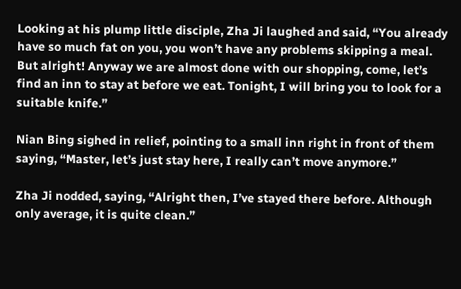Looking at his plump little disciple, Zha Ji laughed and said, “You already have so much fat on you, you won’t have any problems skipping a meal. But alright! Anyway we are almost done with our shopping, come, let’s find an inn to stay at before we eat. Tonight, I will bring you to look for a suitable knife.”

Nian Bing sighed in relief, pointing to a small inn right in front of them saying, “Master, let’s just stay here, I really can’t move anymore.”

Zha Ji nodded, saying, “Alright then, I’ve stayed there before. Although only average, it is quite clean.”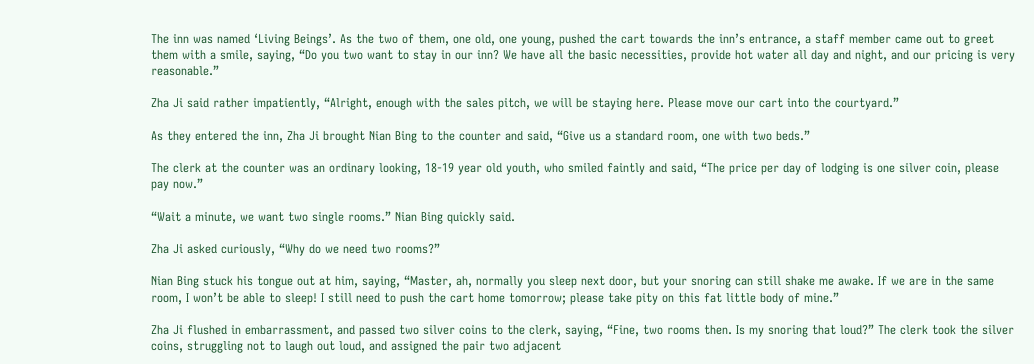The inn was named ‘Living Beings’. As the two of them, one old, one young, pushed the cart towards the inn’s entrance, a staff member came out to greet them with a smile, saying, “Do you two want to stay in our inn? We have all the basic necessities, provide hot water all day and night, and our pricing is very reasonable.”

Zha Ji said rather impatiently, “Alright, enough with the sales pitch, we will be staying here. Please move our cart into the courtyard.”

As they entered the inn, Zha Ji brought Nian Bing to the counter and said, “Give us a standard room, one with two beds.”

The clerk at the counter was an ordinary looking, 18-19 year old youth, who smiled faintly and said, “The price per day of lodging is one silver coin, please pay now.”

“Wait a minute, we want two single rooms.” Nian Bing quickly said.

Zha Ji asked curiously, “Why do we need two rooms?”

Nian Bing stuck his tongue out at him, saying, “Master, ah, normally you sleep next door, but your snoring can still shake me awake. If we are in the same room, I won’t be able to sleep! I still need to push the cart home tomorrow; please take pity on this fat little body of mine.”

Zha Ji flushed in embarrassment, and passed two silver coins to the clerk, saying, “Fine, two rooms then. Is my snoring that loud?” The clerk took the silver coins, struggling not to laugh out loud, and assigned the pair two adjacent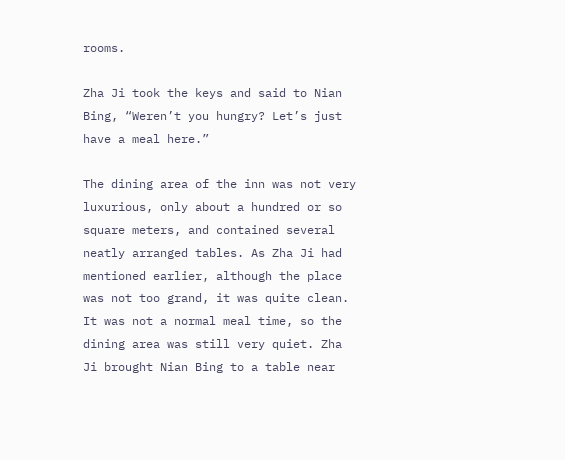rooms.

Zha Ji took the keys and said to Nian Bing, “Weren’t you hungry? Let’s just have a meal here.”

The dining area of the inn was not very luxurious, only about a hundred or so square meters, and contained several neatly arranged tables. As Zha Ji had mentioned earlier, although the place was not too grand, it was quite clean. It was not a normal meal time, so the dining area was still very quiet. Zha Ji brought Nian Bing to a table near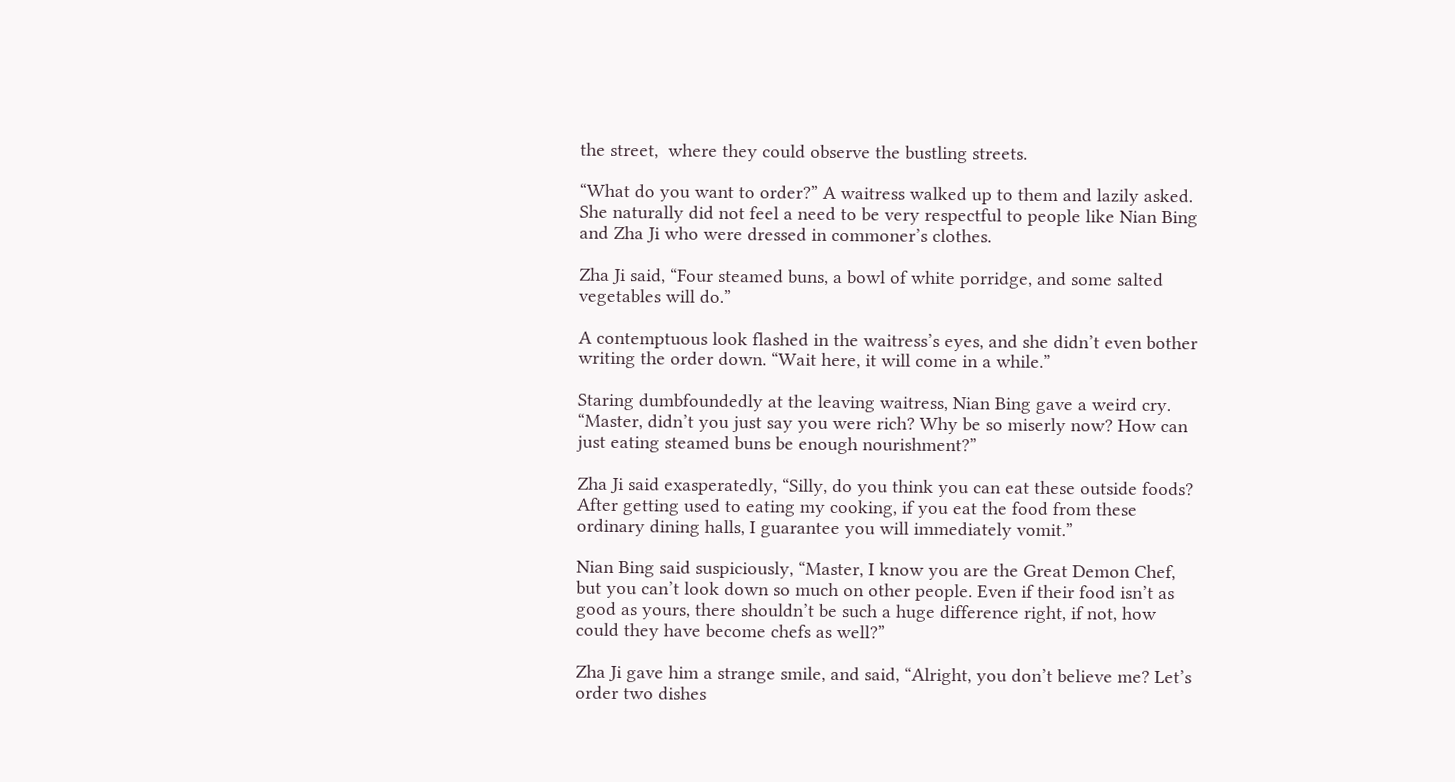the street,  where they could observe the bustling streets.

“What do you want to order?” A waitress walked up to them and lazily asked. She naturally did not feel a need to be very respectful to people like Nian Bing and Zha Ji who were dressed in commoner’s clothes.

Zha Ji said, “Four steamed buns, a bowl of white porridge, and some salted vegetables will do.”

A contemptuous look flashed in the waitress’s eyes, and she didn’t even bother writing the order down. “Wait here, it will come in a while.”

Staring dumbfoundedly at the leaving waitress, Nian Bing gave a weird cry. “Master, didn’t you just say you were rich? Why be so miserly now? How can just eating steamed buns be enough nourishment?”

Zha Ji said exasperatedly, “Silly, do you think you can eat these outside foods? After getting used to eating my cooking, if you eat the food from these ordinary dining halls, I guarantee you will immediately vomit.”

Nian Bing said suspiciously, “Master, I know you are the Great Demon Chef, but you can’t look down so much on other people. Even if their food isn’t as good as yours, there shouldn’t be such a huge difference right, if not, how could they have become chefs as well?”

Zha Ji gave him a strange smile, and said, “Alright, you don’t believe me? Let’s order two dishes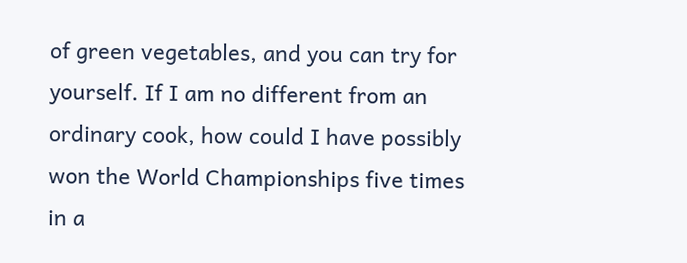of green vegetables, and you can try for yourself. If I am no different from an ordinary cook, how could I have possibly won the World Championships five times in a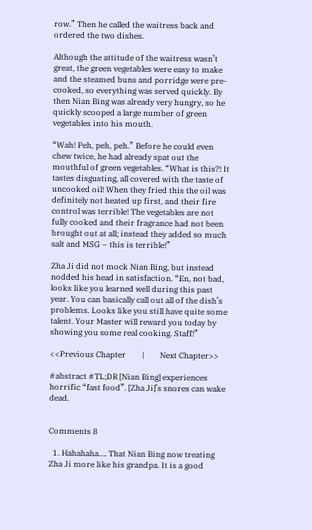row.” Then he called the waitress back and ordered the two dishes.

Although the attitude of the waitress wasn’t great, the green vegetables were easy to make and the steamed buns and porridge were pre-cooked, so everything was served quickly. By then Nian Bing was already very hungry, so he quickly scooped a large number of green vegetables into his mouth.

“Wah! Peh, peh, peh.” Before he could even chew twice, he had already spat out the mouthful of green vegetables. “What is this?! It tastes disgusting, all covered with the taste of uncooked oil! When they fried this the oil was definitely not heated up first, and their fire control was terrible! The vegetables are not fully cooked and their fragrance had not been brought out at all; instead they added so much salt and MSG – this is terrible!”

Zha Ji did not mock Nian Bing, but instead nodded his head in satisfaction. “En, not bad, looks like you learned well during this past year. You can basically call out all of the dish’s problems. Looks like you still have quite some talent. Your Master will reward you today by showing you some real cooking. Staff!”

<<Previous Chapter        |        Next Chapter>>

#abstract #TL;DR [Nian Bing] experiences horrific “fast food”. [Zha Ji]’s snores can wake dead.


Comments 8

  1. Hahahaha…. That Nian Bing now treating Zha Ji more like his grandpa. It is a good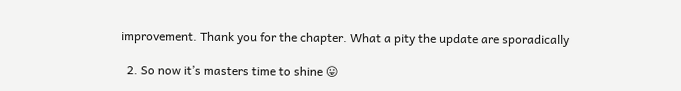improvement. Thank you for the chapter. What a pity the update are sporadically

  2. So now it’s masters time to shine 😛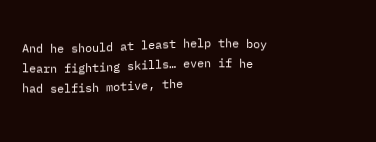And he should at least help the boy learn fighting skills… even if he had selfish motive, the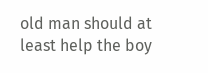old man should at least help the boy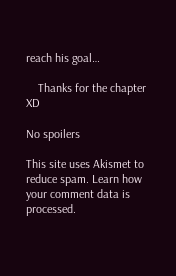reach his goal…

    Thanks for the chapter XD

No spoilers

This site uses Akismet to reduce spam. Learn how your comment data is processed.